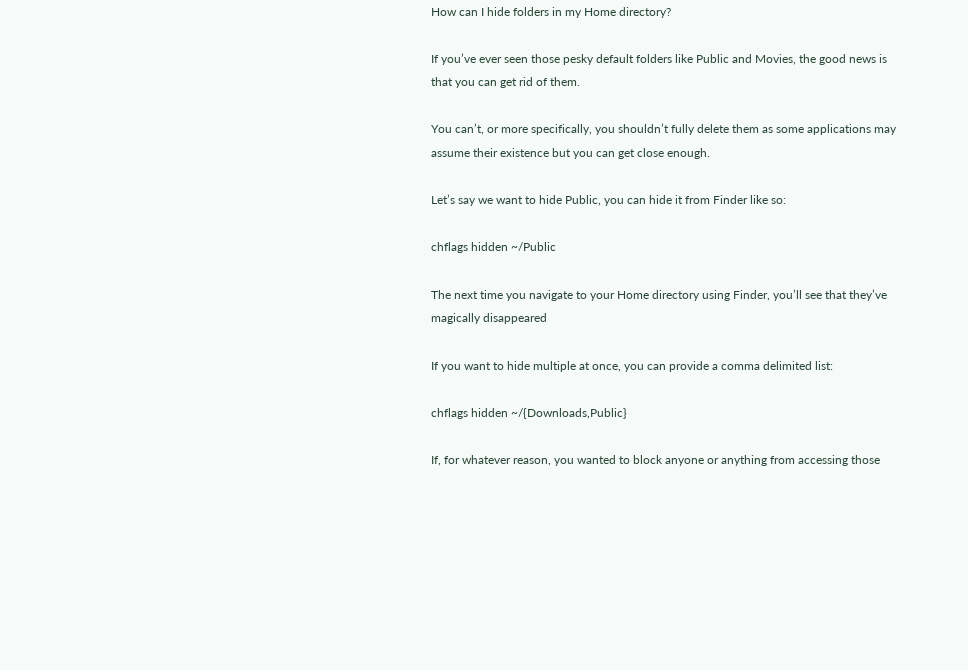How can I hide folders in my Home directory?

If you’ve ever seen those pesky default folders like Public and Movies, the good news is that you can get rid of them.

You can’t, or more specifically, you shouldn’t fully delete them as some applications may assume their existence but you can get close enough.

Let’s say we want to hide Public, you can hide it from Finder like so:

chflags hidden ~/Public

The next time you navigate to your Home directory using Finder, you’ll see that they’ve magically disappeared

If you want to hide multiple at once, you can provide a comma delimited list:

chflags hidden ~/{Downloads,Public}

If, for whatever reason, you wanted to block anyone or anything from accessing those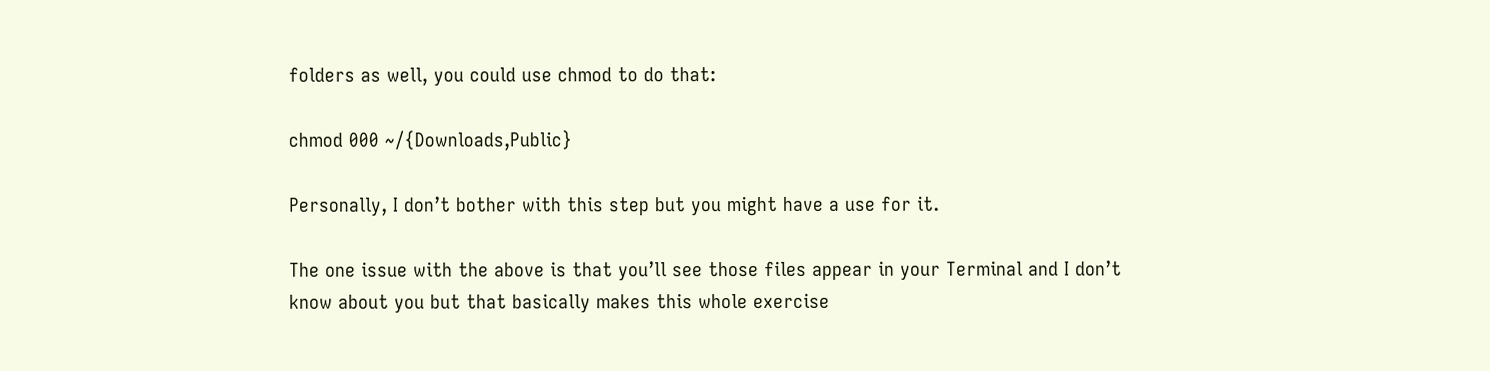folders as well, you could use chmod to do that:

chmod 000 ~/{Downloads,Public}

Personally, I don’t bother with this step but you might have a use for it.

The one issue with the above is that you’ll see those files appear in your Terminal and I don’t know about you but that basically makes this whole exercise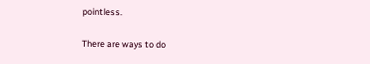pointless.

There are ways to do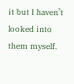it but I haven’t looked into them myself.